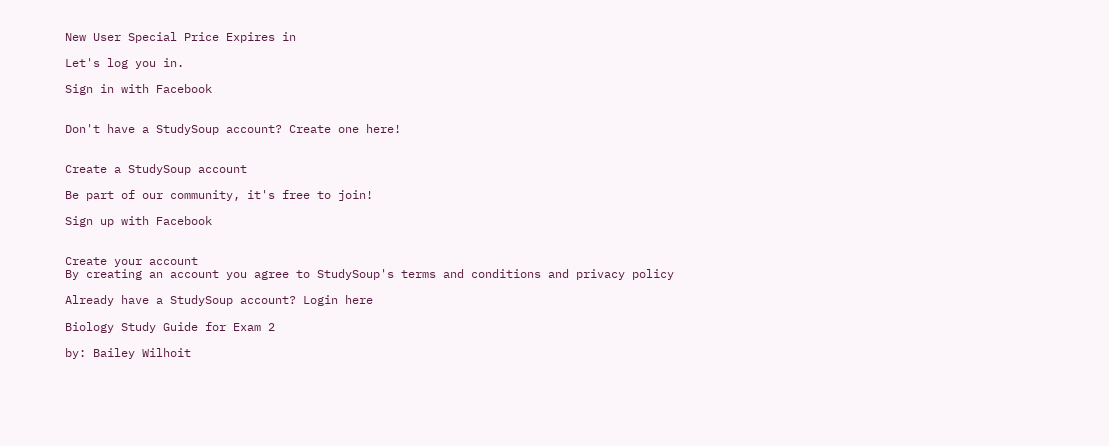New User Special Price Expires in

Let's log you in.

Sign in with Facebook


Don't have a StudySoup account? Create one here!


Create a StudySoup account

Be part of our community, it's free to join!

Sign up with Facebook


Create your account
By creating an account you agree to StudySoup's terms and conditions and privacy policy

Already have a StudySoup account? Login here

Biology Study Guide for Exam 2

by: Bailey Wilhoit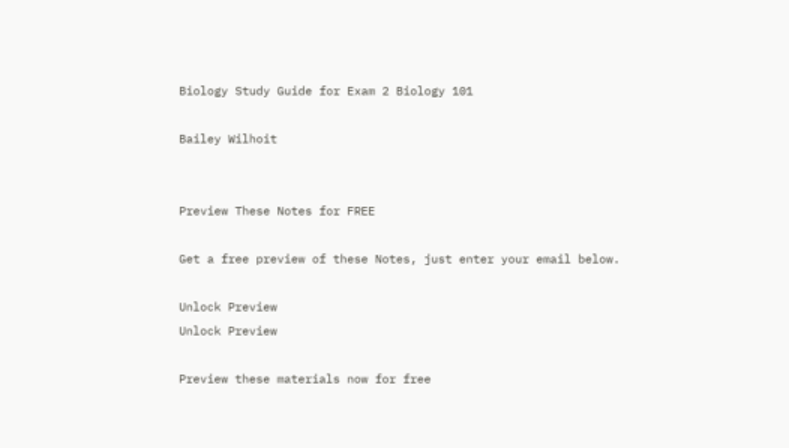Biology Study Guide for Exam 2 Biology 101

Bailey Wilhoit


Preview These Notes for FREE

Get a free preview of these Notes, just enter your email below.

Unlock Preview
Unlock Preview

Preview these materials now for free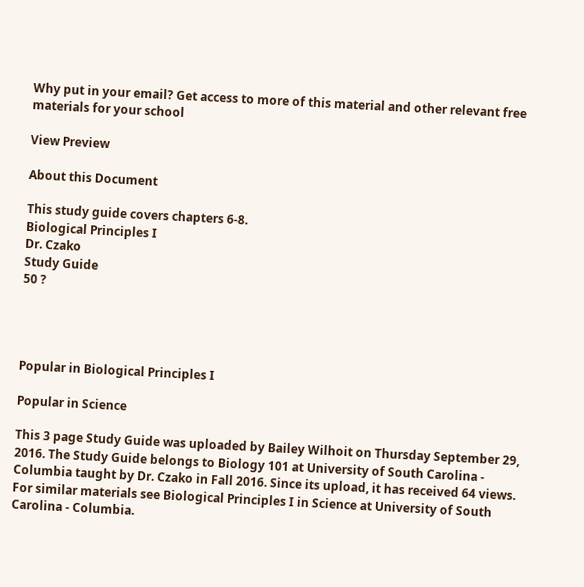Why put in your email? Get access to more of this material and other relevant free materials for your school

View Preview

About this Document

This study guide covers chapters 6-8.
Biological Principles I
Dr. Czako
Study Guide
50 ?




Popular in Biological Principles I

Popular in Science

This 3 page Study Guide was uploaded by Bailey Wilhoit on Thursday September 29, 2016. The Study Guide belongs to Biology 101 at University of South Carolina - Columbia taught by Dr. Czako in Fall 2016. Since its upload, it has received 64 views. For similar materials see Biological Principles I in Science at University of South Carolina - Columbia.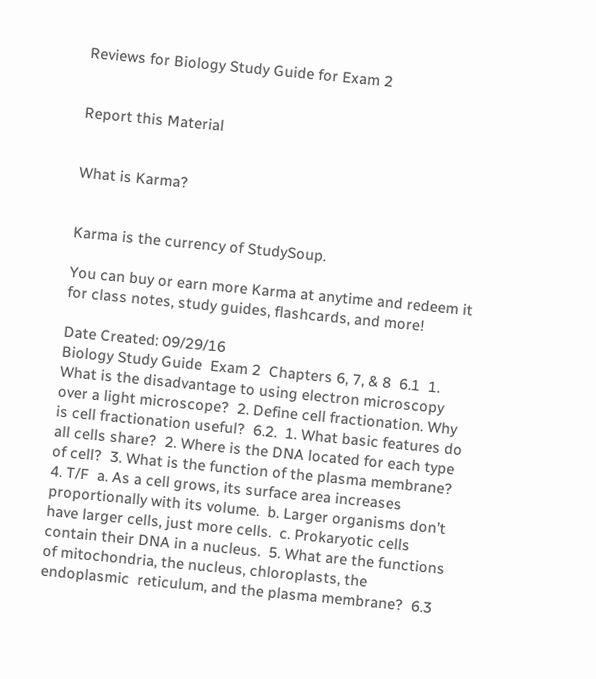Reviews for Biology Study Guide for Exam 2


Report this Material


What is Karma?


Karma is the currency of StudySoup.

You can buy or earn more Karma at anytime and redeem it for class notes, study guides, flashcards, and more!

Date Created: 09/29/16
Biology Study Guide  Exam 2  Chapters 6, 7, & 8  6.1  1. What is the disadvantage to using electron microscopy over a light microscope?  2. Define cell fractionation. Why is cell fractionation useful?  6.2.  1. What basic features do all cells share?  2. Where is the DNA located for each type of cell?  3. What is the function of the plasma membrane?  4. T/F  a. As a cell grows, its surface area increases proportionally with its volume.  b. Larger organisms don’t have larger cells, just more cells.  c. Prokaryotic cells contain their DNA in a nucleus.  5. What are the functions of mitochondria, the nucleus, chloroplasts, the endoplasmic  reticulum, and the plasma membrane?  6.3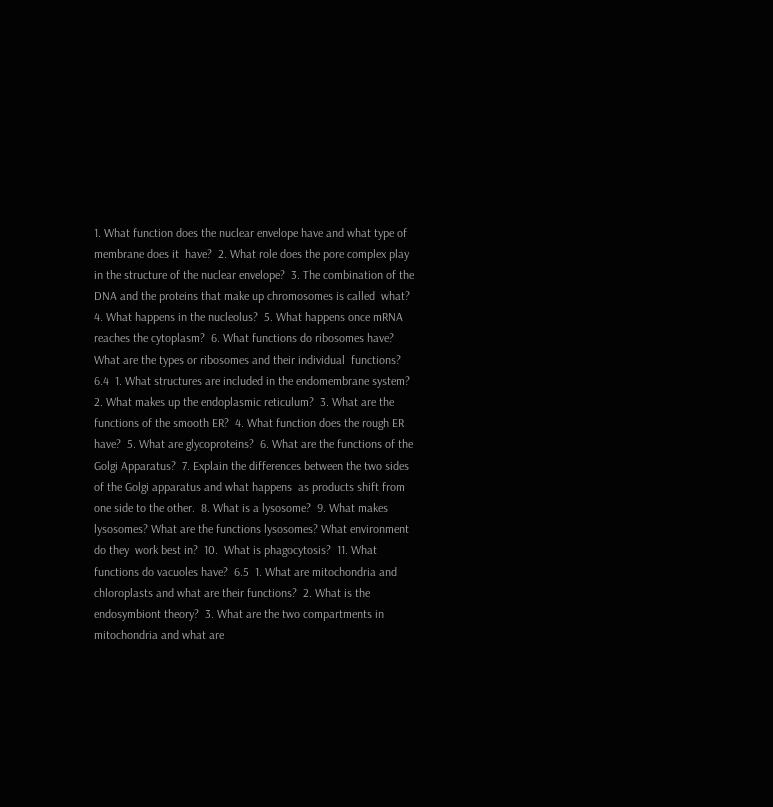1. What function does the nuclear envelope have and what type of membrane does it  have?  2. What role does the pore complex play in the structure of the nuclear envelope?  3. The combination of the DNA and the proteins that make up chromosomes is called  what?  4. What happens in the nucleolus?  5. What happens once mRNA reaches the cytoplasm?  6. What functions do ribosomes have? What are the types or ribosomes and their individual  functions?  6.4  1. What structures are included in the endomembrane system?  2. What makes up the endoplasmic reticulum?  3. What are the functions of the smooth ER?  4. What function does the rough ER have?  5. What are glycoproteins?  6. What are the functions of the Golgi Apparatus?  7. Explain the differences between the two sides of the Golgi apparatus and what happens  as products shift from one side to the other.  8. What is a lysosome?  9. What makes lysosomes? What are the functions lysosomes? What environment do they  work best in?  10.  What is phagocytosis?  11. What functions do vacuoles have?  6.5  1. What are mitochondria and chloroplasts and what are their functions?  2. What is the endosymbiont theory?  3. What are the two compartments in mitochondria and what are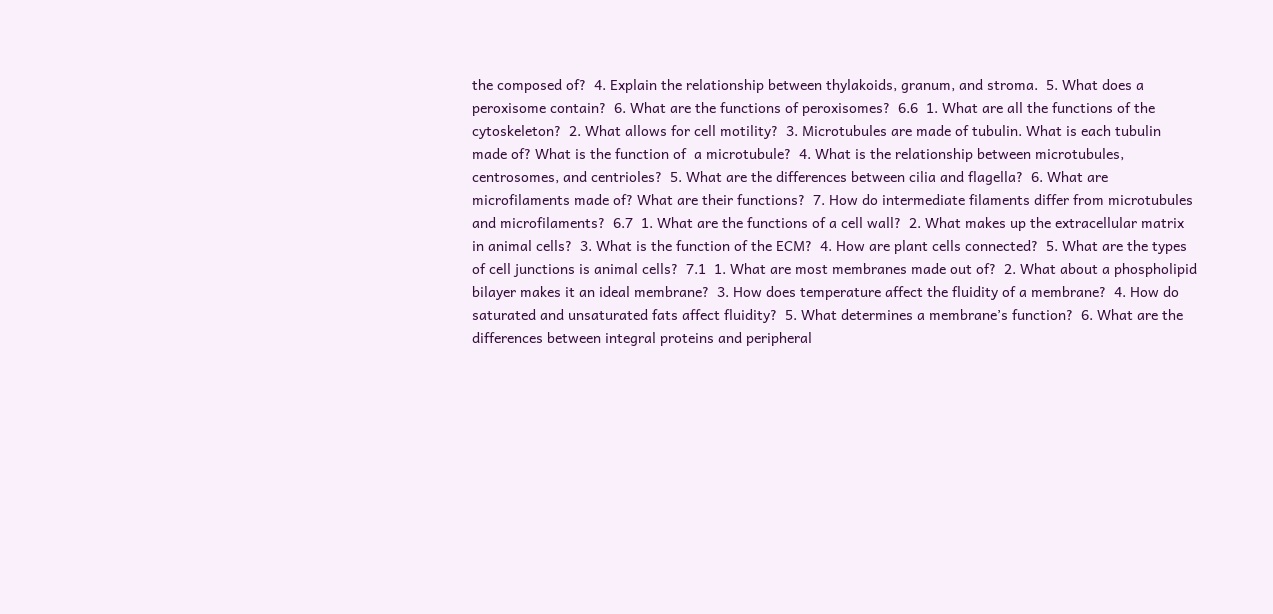the composed of?  4. Explain the relationship between thylakoids, granum, and stroma.  5. What does a peroxisome contain?  6. What are the functions of peroxisomes?  6.6  1. What are all the functions of the cytoskeleton?  2. What allows for cell motility?  3. Microtubules are made of tubulin. What is each tubulin made of? What is the function of  a microtubule?  4. What is the relationship between microtubules, centrosomes, and centrioles?  5. What are the differences between cilia and flagella?  6. What are microfilaments made of? What are their functions?  7. How do intermediate filaments differ from microtubules and microfilaments?  6.7  1. What are the functions of a cell wall?  2. What makes up the extracellular matrix in animal cells?  3. What is the function of the ECM?  4. How are plant cells connected?  5. What are the types of cell junctions is animal cells?  7.1  1. What are most membranes made out of?  2. What about a phospholipid bilayer makes it an ideal membrane?  3. How does temperature affect the fluidity of a membrane?  4. How do saturated and unsaturated fats affect fluidity?  5. What determines a membrane’s function?  6. What are the differences between integral proteins and peripheral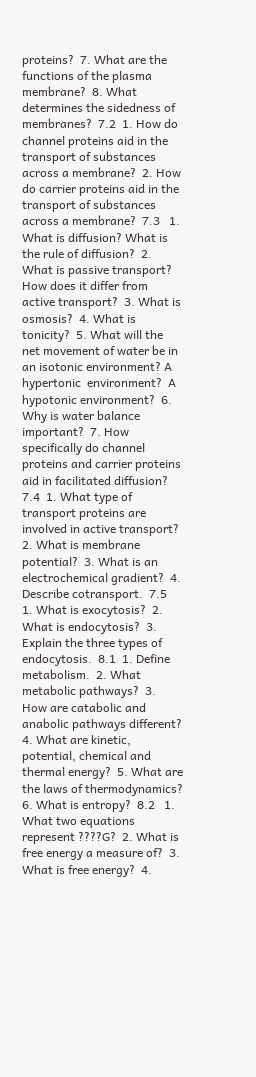proteins?  7. What are the functions of the plasma membrane?  8. What determines the sidedness of membranes?  7.2  1. How do channel proteins aid in the transport of substances across a membrane?  2. How do carrier proteins aid in the transport of substances across a membrane?  7.3   1. What is diffusion? What is the rule of diffusion?  2. What is passive transport? How does it differ from active transport?  3. What is osmosis?  4. What is tonicity?  5. What will the net movement of water be in an isotonic environment? A hypertonic  environment?  A hypotonic environment?  6. Why is water balance important?  7. How specifically do channel proteins and carrier proteins aid in facilitated diffusion?  7.4  1. What type of transport proteins are involved in active transport?  2. What is membrane potential?  3. What is an electrochemical gradient?  4. Describe cotransport.  7.5  1. What is exocytosis?  2. What is endocytosis?  3. Explain the three types of endocytosis.  8.1  1. Define metabolism.  2. What metabolic pathways?  3. How are catabolic and anabolic pathways different?  4. What are kinetic, potential, chemical and thermal energy?  5. What are the laws of thermodynamics?  6. What is entropy?  8.2   1. What two equations represent ????G?  2. What is free energy a measure of?  3. What is free energy?  4.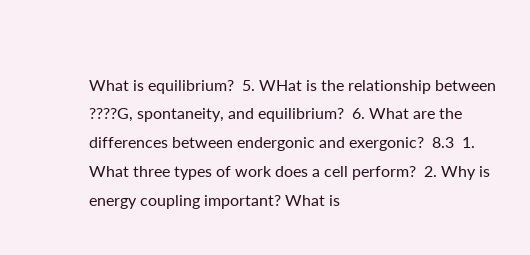What is equilibrium?  5. WHat is the relationship between ????G, spontaneity, and equilibrium?  6. What are the differences between endergonic and exergonic?  8.3  1. What three types of work does a cell perform?  2. Why is energy coupling important? What is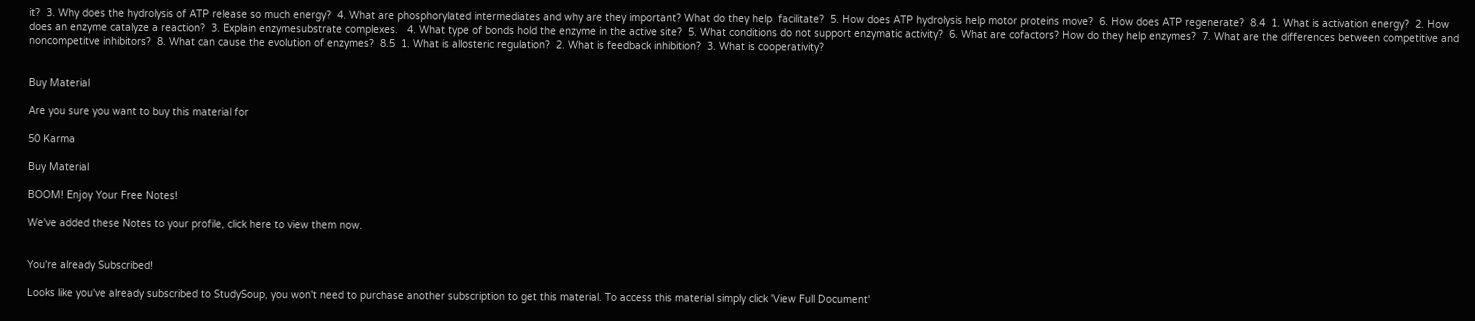it?  3. Why does the hydrolysis of ATP release so much energy?  4. What are phosphorylated intermediates and why are they important? What do they help  facilitate?  5. How does ATP hydrolysis help motor proteins move?  6. How does ATP regenerate?  8.4  1. What is activation energy?  2. How does an enzyme catalyze a reaction?  3. Explain enzymesubstrate complexes.   4. What type of bonds hold the enzyme in the active site?  5. What conditions do not support enzymatic activity?  6. What are cofactors? How do they help enzymes?  7. What are the differences between competitive and noncompetitve inhibitors?  8. What can cause the evolution of enzymes?  8.5  1. What is allosteric regulation?  2. What is feedback inhibition?  3. What is cooperativity?


Buy Material

Are you sure you want to buy this material for

50 Karma

Buy Material

BOOM! Enjoy Your Free Notes!

We've added these Notes to your profile, click here to view them now.


You're already Subscribed!

Looks like you've already subscribed to StudySoup, you won't need to purchase another subscription to get this material. To access this material simply click 'View Full Document'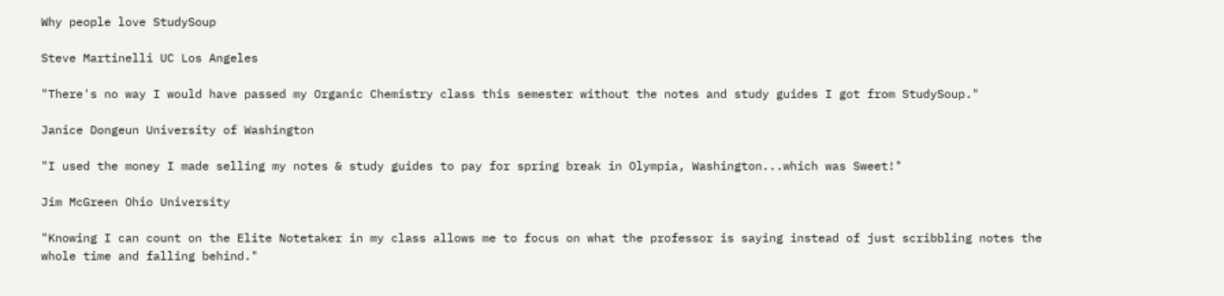Why people love StudySoup

Steve Martinelli UC Los Angeles

"There's no way I would have passed my Organic Chemistry class this semester without the notes and study guides I got from StudySoup."

Janice Dongeun University of Washington

"I used the money I made selling my notes & study guides to pay for spring break in Olympia, Washington...which was Sweet!"

Jim McGreen Ohio University

"Knowing I can count on the Elite Notetaker in my class allows me to focus on what the professor is saying instead of just scribbling notes the whole time and falling behind."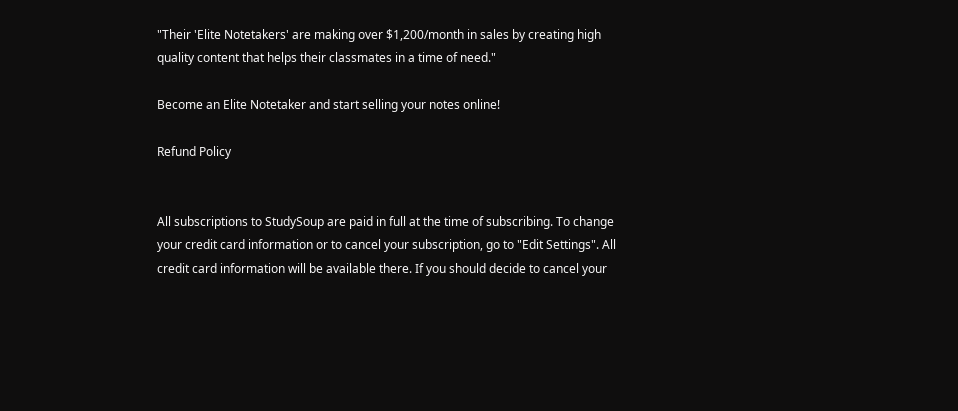"Their 'Elite Notetakers' are making over $1,200/month in sales by creating high quality content that helps their classmates in a time of need."

Become an Elite Notetaker and start selling your notes online!

Refund Policy


All subscriptions to StudySoup are paid in full at the time of subscribing. To change your credit card information or to cancel your subscription, go to "Edit Settings". All credit card information will be available there. If you should decide to cancel your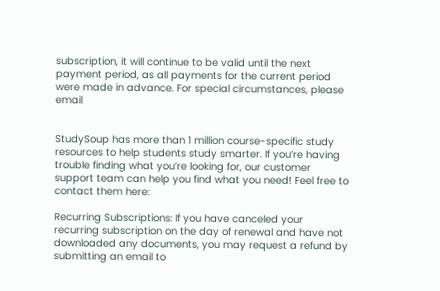subscription, it will continue to be valid until the next payment period, as all payments for the current period were made in advance. For special circumstances, please email


StudySoup has more than 1 million course-specific study resources to help students study smarter. If you’re having trouble finding what you’re looking for, our customer support team can help you find what you need! Feel free to contact them here:

Recurring Subscriptions: If you have canceled your recurring subscription on the day of renewal and have not downloaded any documents, you may request a refund by submitting an email to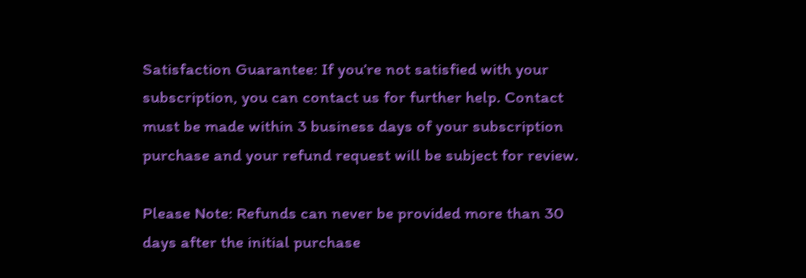Satisfaction Guarantee: If you’re not satisfied with your subscription, you can contact us for further help. Contact must be made within 3 business days of your subscription purchase and your refund request will be subject for review.

Please Note: Refunds can never be provided more than 30 days after the initial purchase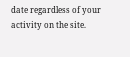date regardless of your activity on the site.